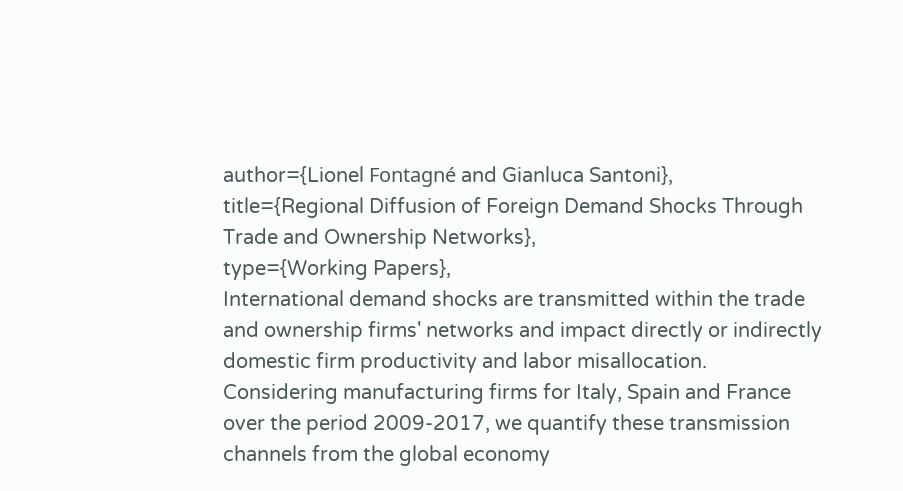author={Lionel Fontagné and Gianluca Santoni},
title={Regional Diffusion of Foreign Demand Shocks Through Trade and Ownership Networks},
type={Working Papers},
International demand shocks are transmitted within the trade and ownership firms' networks and impact directly or indirectly domestic firm productivity and labor misallocation. Considering manufacturing firms for Italy, Spain and France over the period 2009-2017, we quantify these transmission channels from the global economy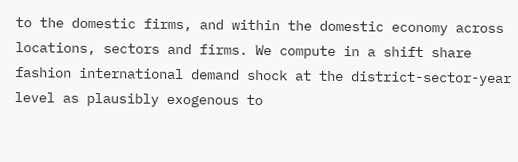to the domestic firms, and within the domestic economy across locations, sectors and firms. We compute in a shift share fashion international demand shock at the district-sector-year level as plausibly exogenous to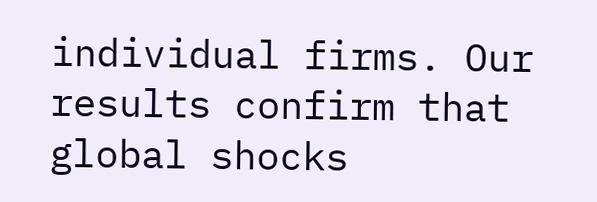individual firms. Our results confirm that global shocks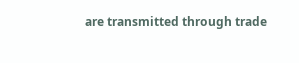are transmitted through trade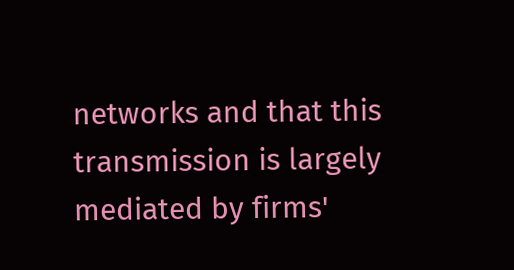networks and that this transmission is largely mediated by firms'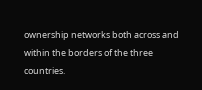ownership networks both across and within the borders of the three countries.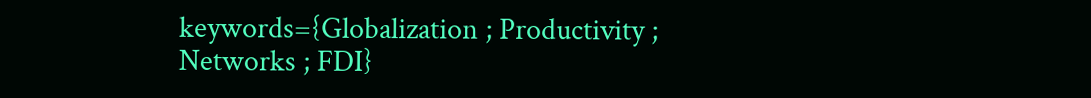keywords={Globalization ; Productivity ; Networks ; FDI}